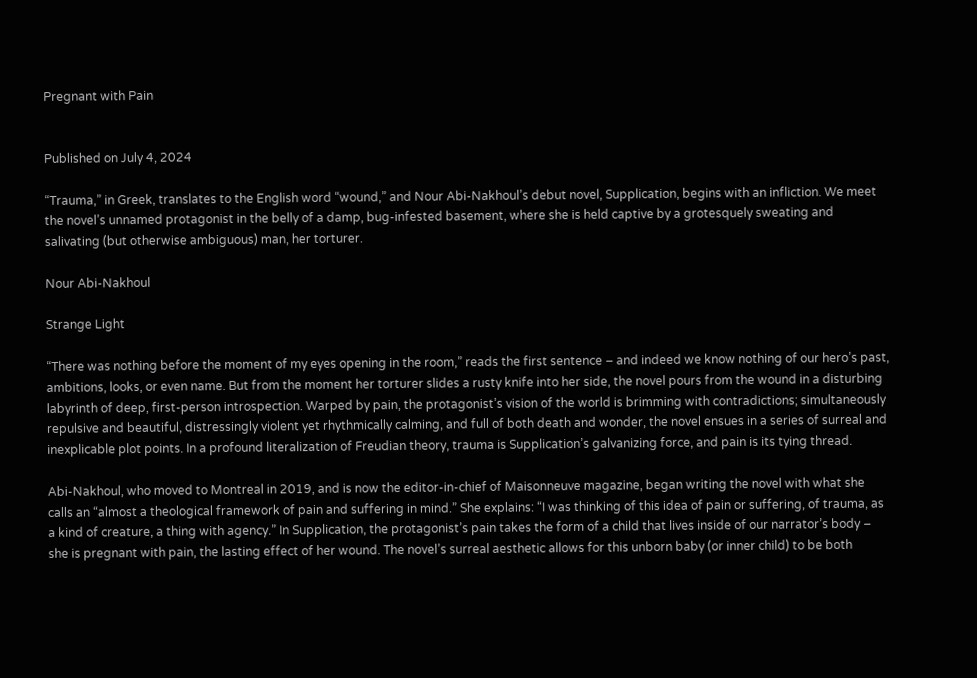Pregnant with Pain


Published on July 4, 2024

“Trauma,” in Greek, translates to the English word “wound,” and Nour Abi-Nakhoul’s debut novel, Supplication, begins with an infliction. We meet the novel’s unnamed protagonist in the belly of a damp, bug-infested basement, where she is held captive by a grotesquely sweating and salivating (but otherwise ambiguous) man, her torturer.

Nour Abi-Nakhoul

Strange Light

“There was nothing before the moment of my eyes opening in the room,” reads the first sentence – and indeed we know nothing of our hero’s past, ambitions, looks, or even name. But from the moment her torturer slides a rusty knife into her side, the novel pours from the wound in a disturbing labyrinth of deep, first-person introspection. Warped by pain, the protagonist’s vision of the world is brimming with contradictions; simultaneously repulsive and beautiful, distressingly violent yet rhythmically calming, and full of both death and wonder, the novel ensues in a series of surreal and inexplicable plot points. In a profound literalization of Freudian theory, trauma is Supplication’s galvanizing force, and pain is its tying thread.

Abi-Nakhoul, who moved to Montreal in 2019, and is now the editor-in-chief of Maisonneuve magazine, began writing the novel with what she calls an “almost a theological framework of pain and suffering in mind.” She explains: “I was thinking of this idea of pain or suffering, of trauma, as a kind of creature, a thing with agency.” In Supplication, the protagonist’s pain takes the form of a child that lives inside of our narrator’s body – she is pregnant with pain, the lasting effect of her wound. The novel’s surreal aesthetic allows for this unborn baby (or inner child) to be both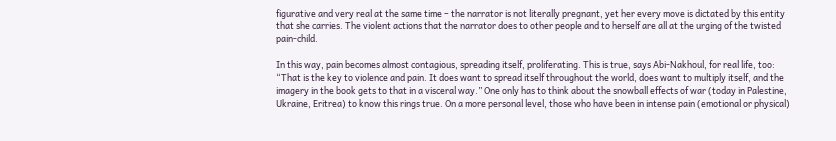figurative and very real at the same time – the narrator is not literally pregnant, yet her every move is dictated by this entity that she carries. The violent actions that the narrator does to other people and to herself are all at the urging of the twisted pain-child.

In this way, pain becomes almost contagious, spreading itself, proliferating. This is true, says Abi-Nakhoul, for real life, too: “That is the key to violence and pain. It does want to spread itself throughout the world, does want to multiply itself, and the imagery in the book gets to that in a visceral way.” One only has to think about the snowball effects of war (today in Palestine, Ukraine, Eritrea) to know this rings true. On a more personal level, those who have been in intense pain (emotional or physical)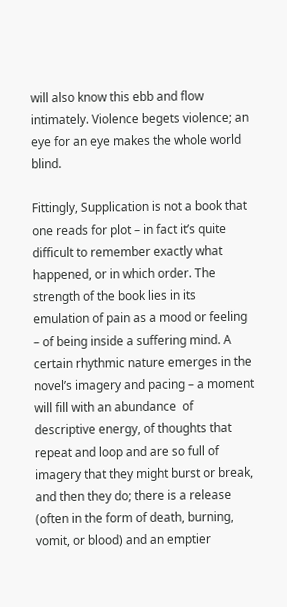will also know this ebb and flow intimately. Violence begets violence; an eye for an eye makes the whole world blind.

Fittingly, Supplication is not a book that one reads for plot – in fact it’s quite difficult to remember exactly what happened, or in which order. The strength of the book lies in its emulation of pain as a mood or feeling – of being inside a suffering mind. A certain rhythmic nature emerges in the novel’s imagery and pacing – a moment will fill with an abundance  of descriptive energy, of thoughts that repeat and loop and are so full of imagery that they might burst or break, and then they do; there is a release (often in the form of death, burning, vomit, or blood) and an emptier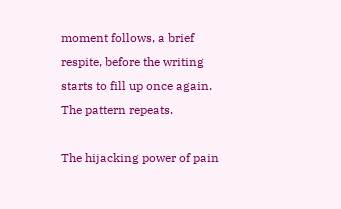moment follows, a brief respite, before the writing starts to fill up once again. The pattern repeats.

The hijacking power of pain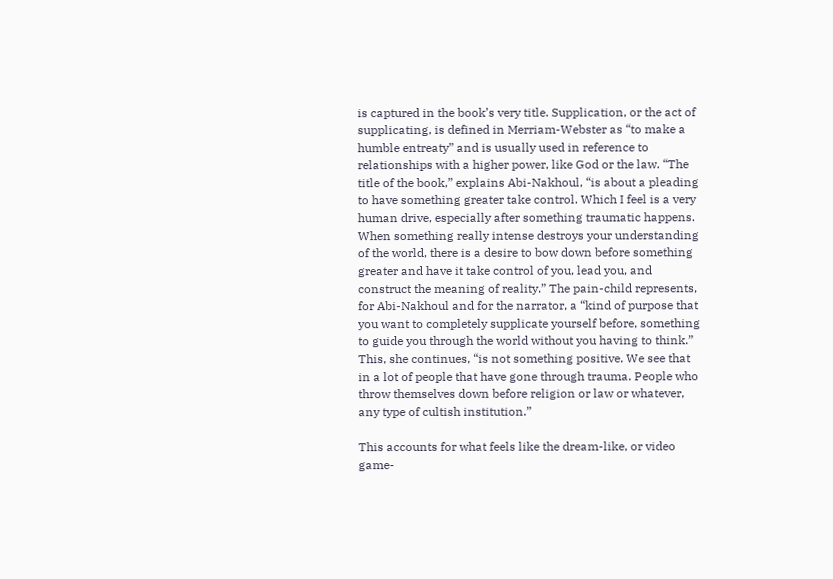is captured in the book’s very title. Supplication, or the act of supplicating, is defined in Merriam-Webster as “to make a humble entreaty” and is usually used in reference to relationships with a higher power, like God or the law. “The title of the book,” explains Abi-Nakhoul, “is about a pleading to have something greater take control. Which I feel is a very human drive, especially after something traumatic happens. When something really intense destroys your understanding of the world, there is a desire to bow down before something greater and have it take control of you, lead you, and construct the meaning of reality.” The pain-child represents, for Abi-Nakhoul and for the narrator, a “kind of purpose that you want to completely supplicate yourself before, something to guide you through the world without you having to think.” This, she continues, “is not something positive. We see that in a lot of people that have gone through trauma. People who throw themselves down before religion or law or whatever, any type of cultish institution.”

This accounts for what feels like the dream-like, or video game-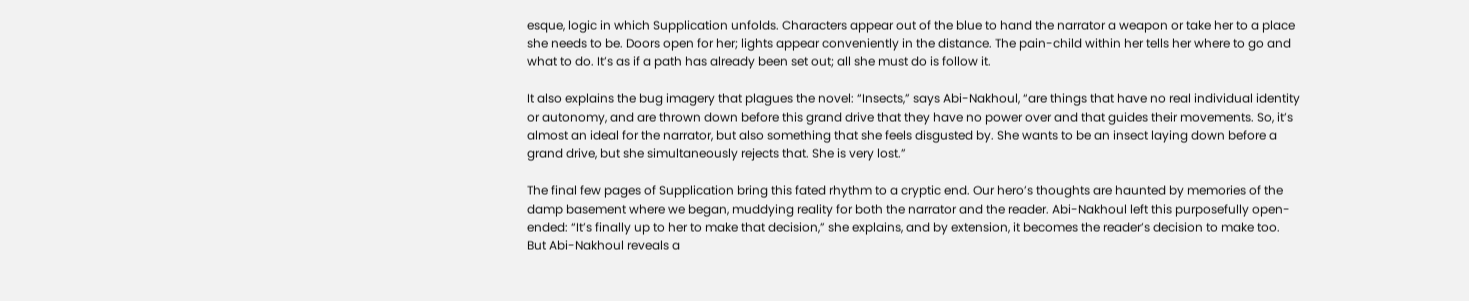esque, logic in which Supplication unfolds. Characters appear out of the blue to hand the narrator a weapon or take her to a place she needs to be. Doors open for her; lights appear conveniently in the distance. The pain-child within her tells her where to go and what to do. It’s as if a path has already been set out; all she must do is follow it.

It also explains the bug imagery that plagues the novel: “Insects,” says Abi-Nakhoul, “are things that have no real individual identity or autonomy, and are thrown down before this grand drive that they have no power over and that guides their movements. So, it’s almost an ideal for the narrator, but also something that she feels disgusted by. She wants to be an insect laying down before a grand drive, but she simultaneously rejects that. She is very lost.”

The final few pages of Supplication bring this fated rhythm to a cryptic end. Our hero’s thoughts are haunted by memories of the damp basement where we began, muddying reality for both the narrator and the reader. Abi-Nakhoul left this purposefully open-ended: “It’s finally up to her to make that decision,” she explains, and by extension, it becomes the reader’s decision to make too. But Abi-Nakhoul reveals a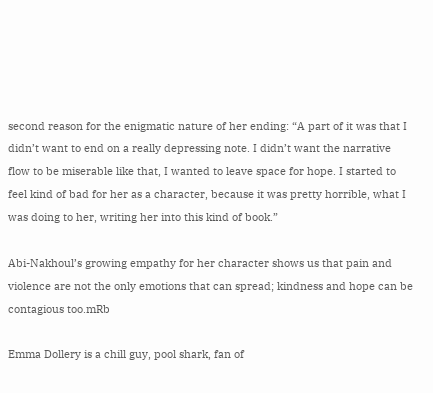second reason for the enigmatic nature of her ending: “A part of it was that I didn’t want to end on a really depressing note. I didn’t want the narrative flow to be miserable like that, I wanted to leave space for hope. I started to feel kind of bad for her as a character, because it was pretty horrible, what I was doing to her, writing her into this kind of book.”

Abi-Nakhoul’s growing empathy for her character shows us that pain and violence are not the only emotions that can spread; kindness and hope can be contagious too.mRb

Emma Dollery is a chill guy, pool shark, fan of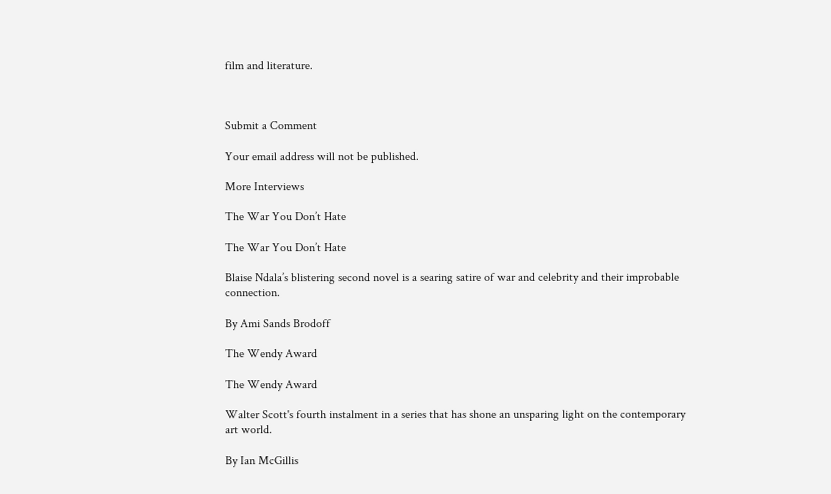film and literature.



Submit a Comment

Your email address will not be published.

More Interviews

The War You Don’t Hate

The War You Don’t Hate

Blaise Ndala’s blistering second novel is a searing satire of war and celebrity and their improbable connection.

By Ami Sands Brodoff

The Wendy Award

The Wendy Award

Walter Scott's fourth instalment in a series that has shone an unsparing light on the contemporary art world.

By Ian McGillis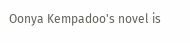Oonya Kempadoo's novel is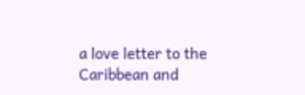a love letter to the Caribbean and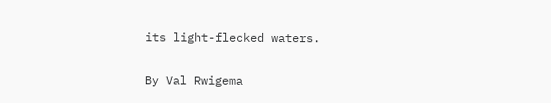its light-flecked waters.

By Val Rwigema